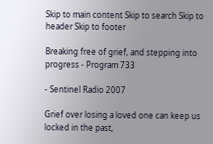Skip to main content Skip to search Skip to header Skip to footer

Breaking free of grief, and stepping into progress - Program 733

- Sentinel Radio 2007

Grief over losing a loved one can keep us locked in the past,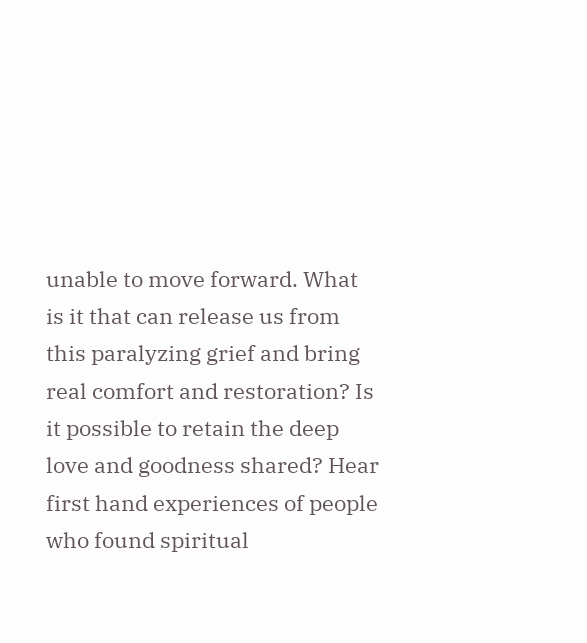unable to move forward. What is it that can release us from this paralyzing grief and bring real comfort and restoration? Is it possible to retain the deep love and goodness shared? Hear first hand experiences of people who found spiritual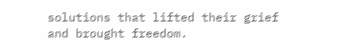solutions that lifted their grief and brought freedom.